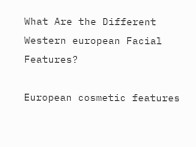What Are the Different Western european Facial Features?

European cosmetic features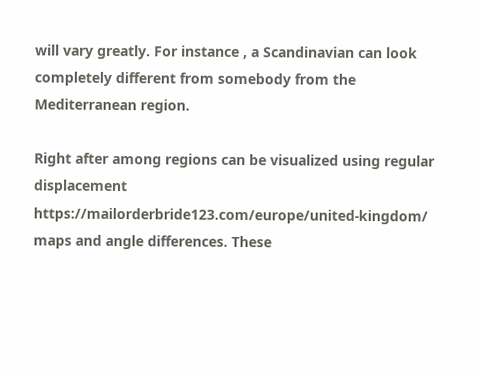will vary greatly. For instance , a Scandinavian can look completely different from somebody from the Mediterranean region.

Right after among regions can be visualized using regular displacement https://mailorderbride123.com/europe/united-kingdom/ maps and angle differences. These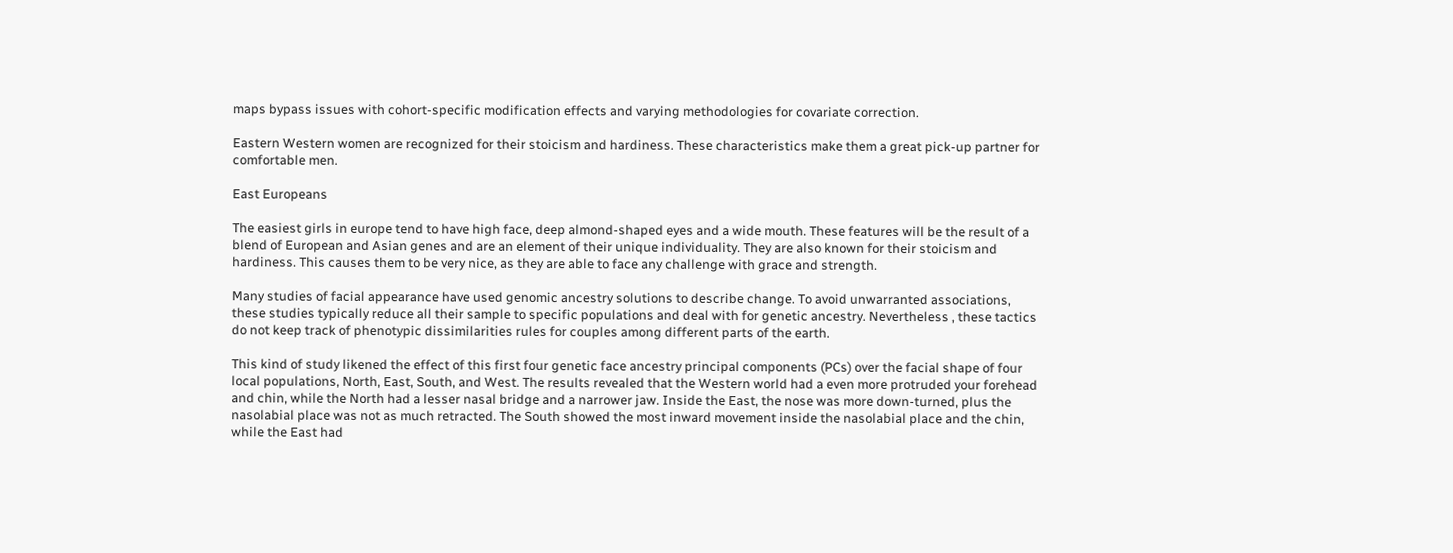maps bypass issues with cohort-specific modification effects and varying methodologies for covariate correction.

Eastern Western women are recognized for their stoicism and hardiness. These characteristics make them a great pick-up partner for comfortable men.

East Europeans

The easiest girls in europe tend to have high face, deep almond-shaped eyes and a wide mouth. These features will be the result of a blend of European and Asian genes and are an element of their unique individuality. They are also known for their stoicism and hardiness. This causes them to be very nice, as they are able to face any challenge with grace and strength.

Many studies of facial appearance have used genomic ancestry solutions to describe change. To avoid unwarranted associations, these studies typically reduce all their sample to specific populations and deal with for genetic ancestry. Nevertheless , these tactics do not keep track of phenotypic dissimilarities rules for couples among different parts of the earth.

This kind of study likened the effect of this first four genetic face ancestry principal components (PCs) over the facial shape of four local populations, North, East, South, and West. The results revealed that the Western world had a even more protruded your forehead and chin, while the North had a lesser nasal bridge and a narrower jaw. Inside the East, the nose was more down-turned, plus the nasolabial place was not as much retracted. The South showed the most inward movement inside the nasolabial place and the chin, while the East had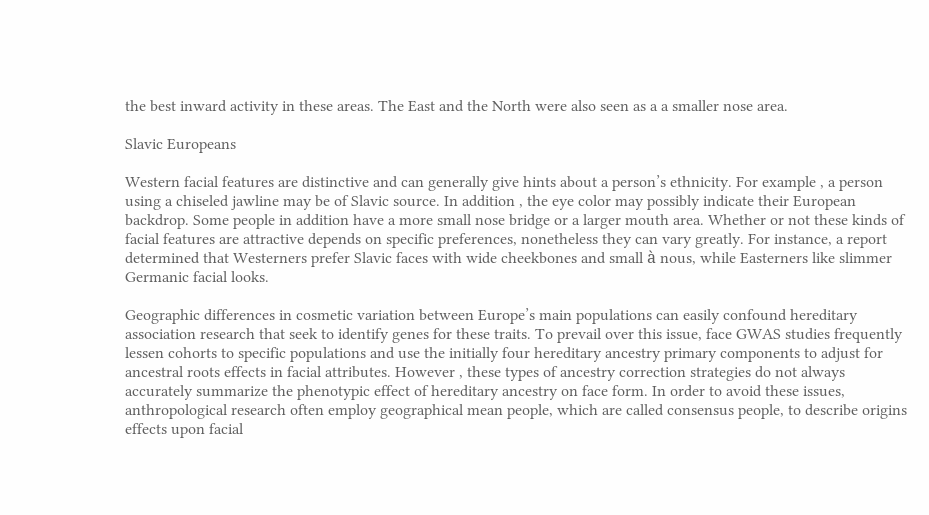the best inward activity in these areas. The East and the North were also seen as a a smaller nose area.

Slavic Europeans

Western facial features are distinctive and can generally give hints about a person’s ethnicity. For example , a person using a chiseled jawline may be of Slavic source. In addition , the eye color may possibly indicate their European backdrop. Some people in addition have a more small nose bridge or a larger mouth area. Whether or not these kinds of facial features are attractive depends on specific preferences, nonetheless they can vary greatly. For instance, a report determined that Westerners prefer Slavic faces with wide cheekbones and small à nous, while Easterners like slimmer Germanic facial looks.

Geographic differences in cosmetic variation between Europe’s main populations can easily confound hereditary association research that seek to identify genes for these traits. To prevail over this issue, face GWAS studies frequently lessen cohorts to specific populations and use the initially four hereditary ancestry primary components to adjust for ancestral roots effects in facial attributes. However , these types of ancestry correction strategies do not always accurately summarize the phenotypic effect of hereditary ancestry on face form. In order to avoid these issues, anthropological research often employ geographical mean people, which are called consensus people, to describe origins effects upon facial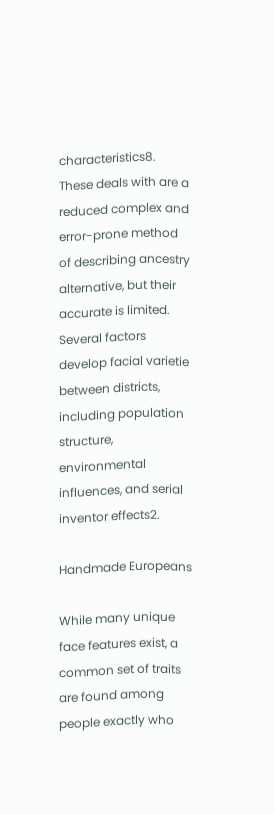characteristics8. These deals with are a reduced complex and error-prone method of describing ancestry alternative, but their accurate is limited. Several factors develop facial varietie between districts, including population structure, environmental influences, and serial inventor effects2.

Handmade Europeans

While many unique face features exist, a common set of traits are found among people exactly who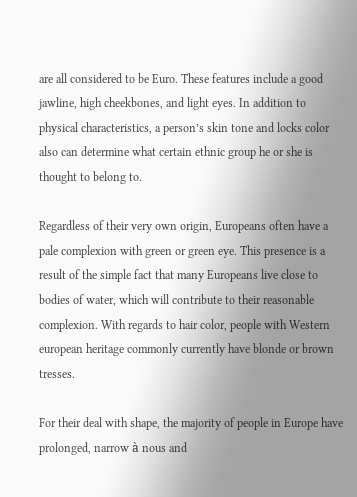are all considered to be Euro. These features include a good jawline, high cheekbones, and light eyes. In addition to physical characteristics, a person’s skin tone and locks color also can determine what certain ethnic group he or she is thought to belong to.

Regardless of their very own origin, Europeans often have a pale complexion with green or green eye. This presence is a result of the simple fact that many Europeans live close to bodies of water, which will contribute to their reasonable complexion. With regards to hair color, people with Western european heritage commonly currently have blonde or brown tresses.

For their deal with shape, the majority of people in Europe have prolonged, narrow à nous and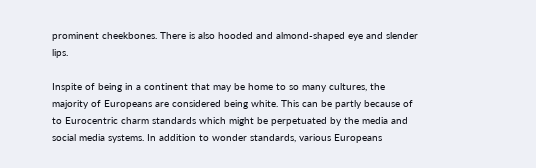prominent cheekbones. There is also hooded and almond-shaped eye and slender lips.

Inspite of being in a continent that may be home to so many cultures, the majority of Europeans are considered being white. This can be partly because of to Eurocentric charm standards which might be perpetuated by the media and social media systems. In addition to wonder standards, various Europeans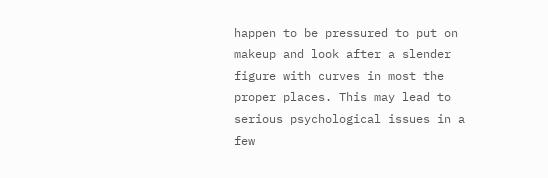happen to be pressured to put on makeup and look after a slender figure with curves in most the proper places. This may lead to serious psychological issues in a few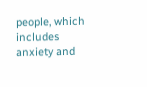people, which includes anxiety and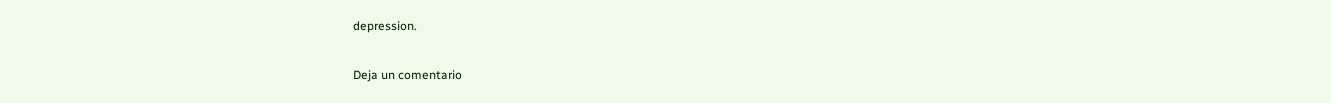depression.

Deja un comentario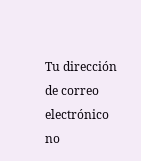Tu dirección de correo electrónico no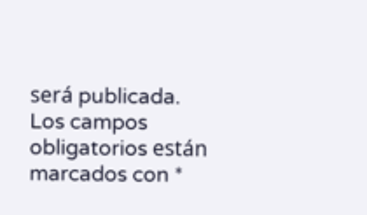será publicada. Los campos obligatorios están marcados con *